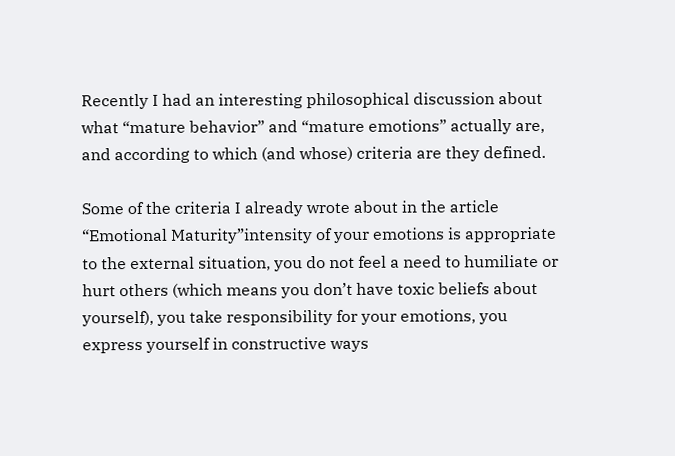Recently I had an interesting philosophical discussion about what “mature behavior” and “mature emotions” actually are, and according to which (and whose) criteria are they defined.

Some of the criteria I already wrote about in the article “Emotional Maturity”intensity of your emotions is appropriate to the external situation, you do not feel a need to humiliate or hurt others (which means you don’t have toxic beliefs about yourself), you take responsibility for your emotions, you express yourself in constructive ways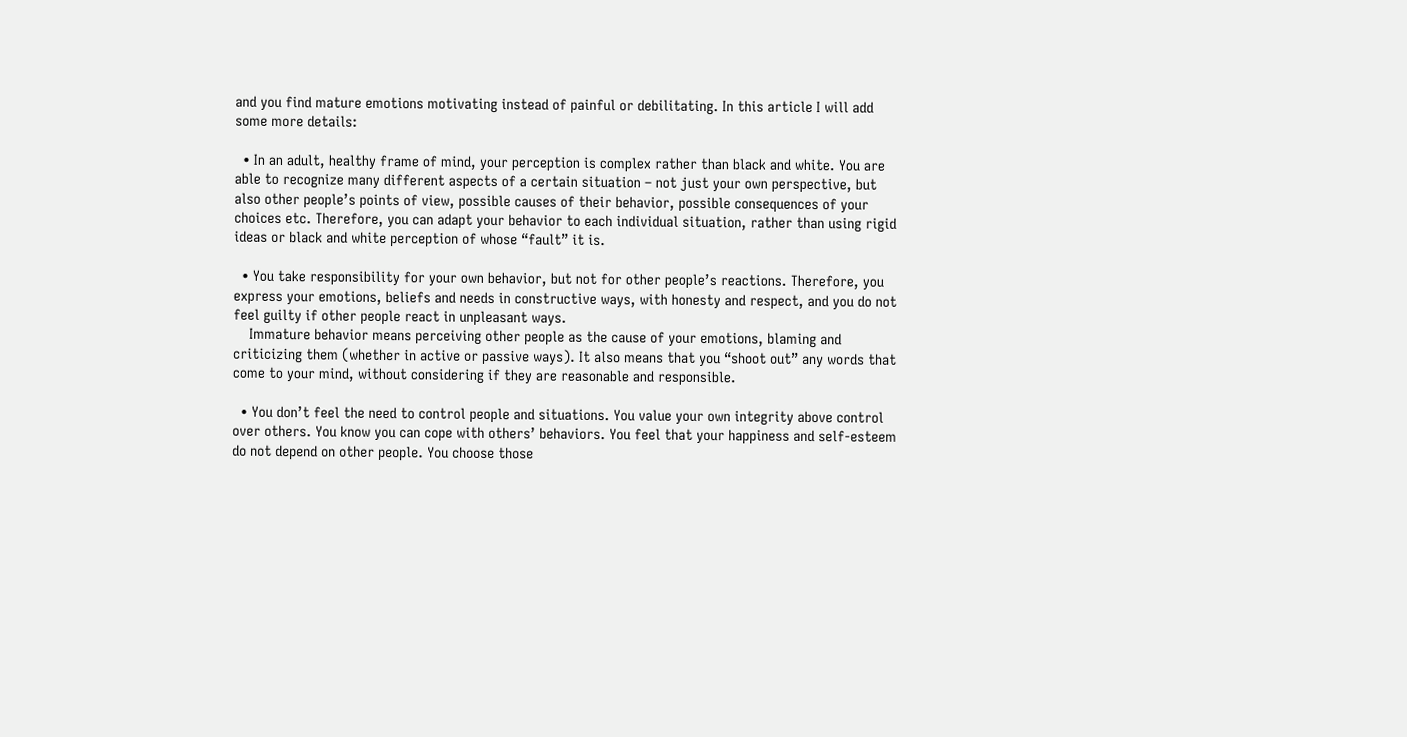and you find mature emotions motivating instead of painful or debilitating. In this article I will add some more details:

  • In an adult, healthy frame of mind, your perception is complex rather than black and white. You are able to recognize many different aspects of a certain situation – not just your own perspective, but also other people’s points of view, possible causes of their behavior, possible consequences of your choices etc. Therefore, you can adapt your behavior to each individual situation, rather than using rigid ideas or black and white perception of whose “fault” it is.

  • You take responsibility for your own behavior, but not for other people’s reactions. Therefore, you express your emotions, beliefs and needs in constructive ways, with honesty and respect, and you do not feel guilty if other people react in unpleasant ways.
    Immature behavior means perceiving other people as the cause of your emotions, blaming and criticizing them (whether in active or passive ways). It also means that you “shoot out” any words that come to your mind, without considering if they are reasonable and responsible.

  • You don’t feel the need to control people and situations. You value your own integrity above control over others. You know you can cope with others’ behaviors. You feel that your happiness and self-esteem do not depend on other people. You choose those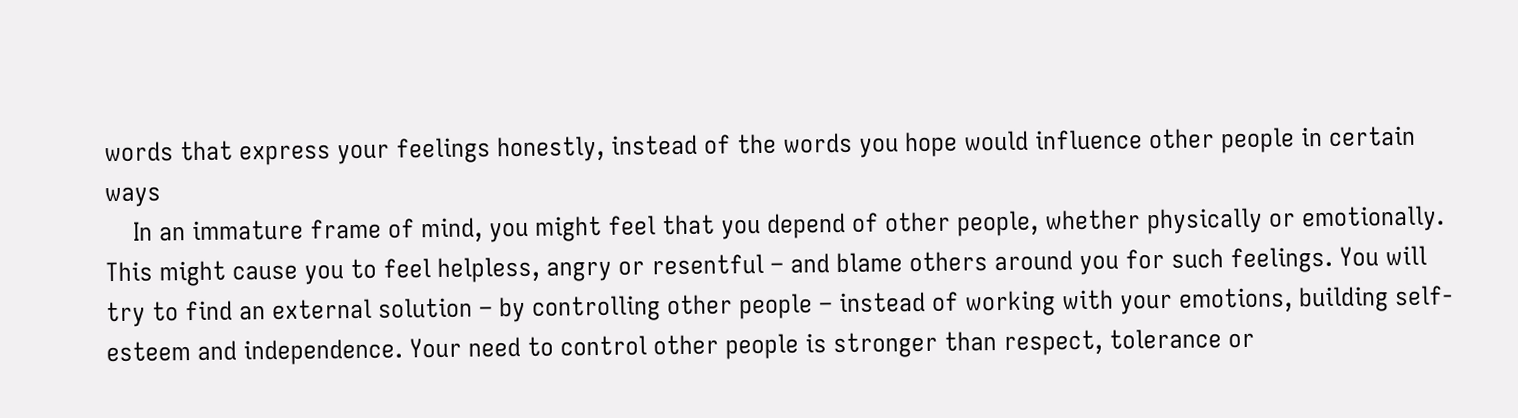words that express your feelings honestly, instead of the words you hope would influence other people in certain ways
    In an immature frame of mind, you might feel that you depend of other people, whether physically or emotionally. This might cause you to feel helpless, angry or resentful – and blame others around you for such feelings. You will try to find an external solution – by controlling other people – instead of working with your emotions, building self-esteem and independence. Your need to control other people is stronger than respect, tolerance or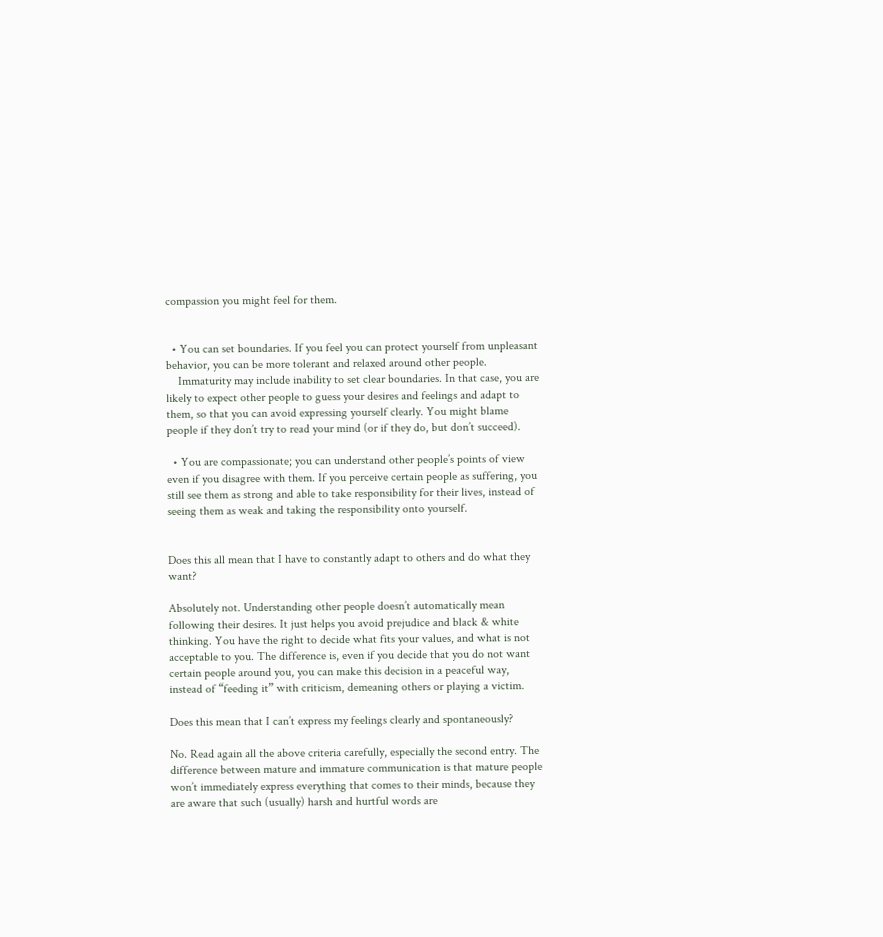compassion you might feel for them.


  • You can set boundaries. If you feel you can protect yourself from unpleasant behavior, you can be more tolerant and relaxed around other people.
    Immaturity may include inability to set clear boundaries. In that case, you are likely to expect other people to guess your desires and feelings and adapt to them, so that you can avoid expressing yourself clearly. You might blame people if they don’t try to read your mind (or if they do, but don’t succeed).

  • You are compassionate; you can understand other people’s points of view even if you disagree with them. If you perceive certain people as suffering, you still see them as strong and able to take responsibility for their lives, instead of seeing them as weak and taking the responsibility onto yourself.


Does this all mean that I have to constantly adapt to others and do what they want?

Absolutely not. Understanding other people doesn’t automatically mean following their desires. It just helps you avoid prejudice and black & white thinking. You have the right to decide what fits your values, and what is not acceptable to you. The difference is, even if you decide that you do not want certain people around you, you can make this decision in a peaceful way, instead of “feeding it” with criticism, demeaning others or playing a victim.

Does this mean that I can’t express my feelings clearly and spontaneously?

No. Read again all the above criteria carefully, especially the second entry. The difference between mature and immature communication is that mature people won’t immediately express everything that comes to their minds, because they are aware that such (usually) harsh and hurtful words are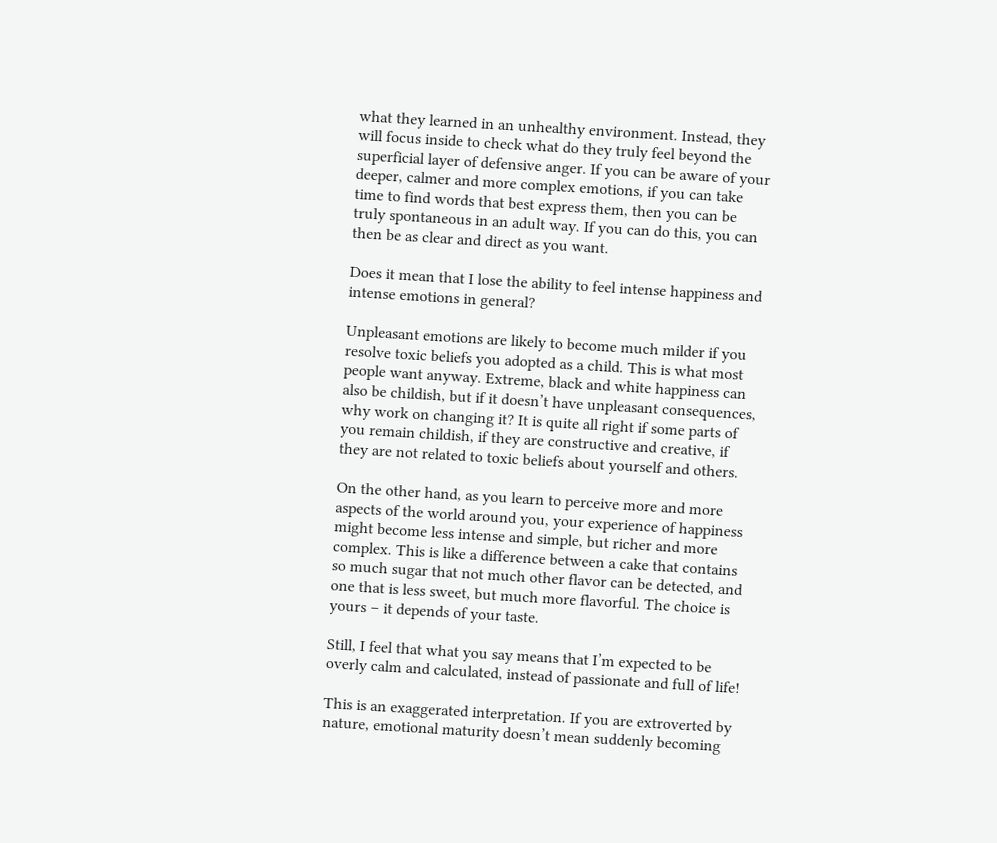what they learned in an unhealthy environment. Instead, they will focus inside to check what do they truly feel beyond the superficial layer of defensive anger. If you can be aware of your deeper, calmer and more complex emotions, if you can take time to find words that best express them, then you can be truly spontaneous in an adult way. If you can do this, you can then be as clear and direct as you want.

Does it mean that I lose the ability to feel intense happiness and intense emotions in general?

Unpleasant emotions are likely to become much milder if you resolve toxic beliefs you adopted as a child. This is what most people want anyway. Extreme, black and white happiness can also be childish, but if it doesn’t have unpleasant consequences, why work on changing it? It is quite all right if some parts of you remain childish, if they are constructive and creative, if they are not related to toxic beliefs about yourself and others.

On the other hand, as you learn to perceive more and more aspects of the world around you, your experience of happiness might become less intense and simple, but richer and more complex. This is like a difference between a cake that contains so much sugar that not much other flavor can be detected, and one that is less sweet, but much more flavorful. The choice is yours – it depends of your taste.

Still, I feel that what you say means that I’m expected to be overly calm and calculated, instead of passionate and full of life!

This is an exaggerated interpretation. If you are extroverted by nature, emotional maturity doesn’t mean suddenly becoming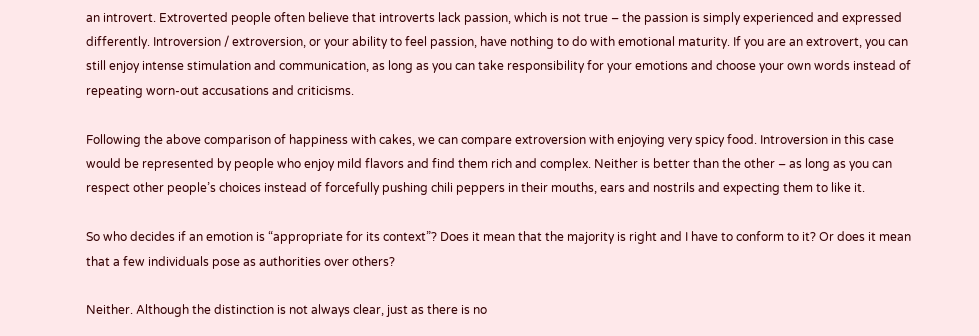an introvert. Extroverted people often believe that introverts lack passion, which is not true – the passion is simply experienced and expressed differently. Introversion / extroversion, or your ability to feel passion, have nothing to do with emotional maturity. If you are an extrovert, you can still enjoy intense stimulation and communication, as long as you can take responsibility for your emotions and choose your own words instead of repeating worn-out accusations and criticisms.

Following the above comparison of happiness with cakes, we can compare extroversion with enjoying very spicy food. Introversion in this case would be represented by people who enjoy mild flavors and find them rich and complex. Neither is better than the other – as long as you can respect other people’s choices instead of forcefully pushing chili peppers in their mouths, ears and nostrils and expecting them to like it.

So who decides if an emotion is “appropriate for its context”? Does it mean that the majority is right and I have to conform to it? Or does it mean that a few individuals pose as authorities over others?

Neither. Although the distinction is not always clear, just as there is no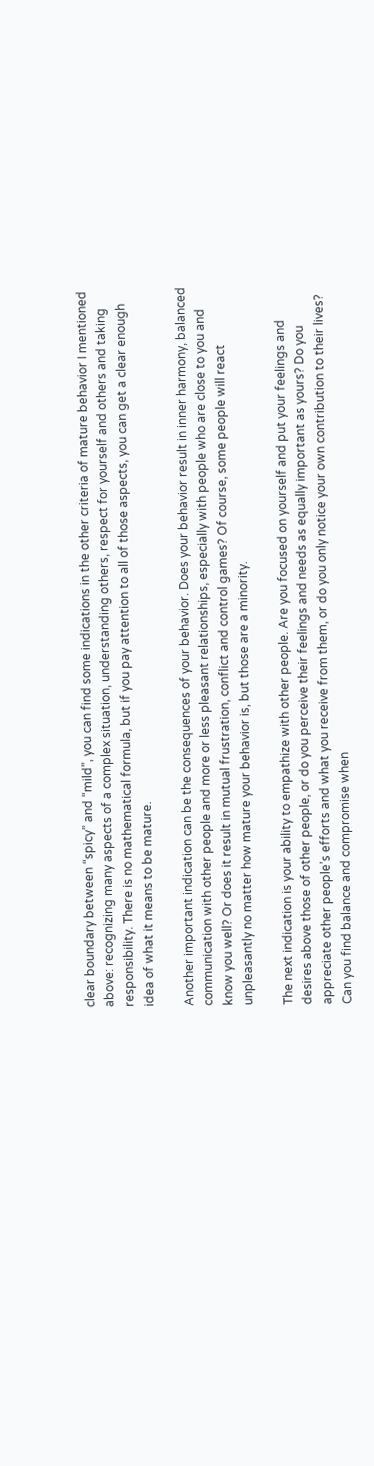clear boundary between “spicy” and “mild”, you can find some indications in the other criteria of mature behavior I mentioned above: recognizing many aspects of a complex situation, understanding others, respect for yourself and others and taking responsibility. There is no mathematical formula, but if you pay attention to all of those aspects, you can get a clear enough idea of what it means to be mature.

Another important indication can be the consequences of your behavior. Does your behavior result in inner harmony, balanced communication with other people and more or less pleasant relationships, especially with people who are close to you and know you well? Or does it result in mutual frustration, conflict and control games? Of course, some people will react unpleasantly no matter how mature your behavior is, but those are a minority.

The next indication is your ability to empathize with other people. Are you focused on yourself and put your feelings and desires above those of other people, or do you perceive their feelings and needs as equally important as yours? Do you appreciate other people’s efforts and what you receive from them, or do you only notice your own contribution to their lives? Can you find balance and compromise when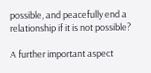possible, and peacefully end a relationship if it is not possible?

A further important aspect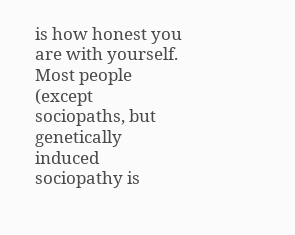is how honest you are with yourself. Most people (except sociopaths, but genetically induced sociopathy is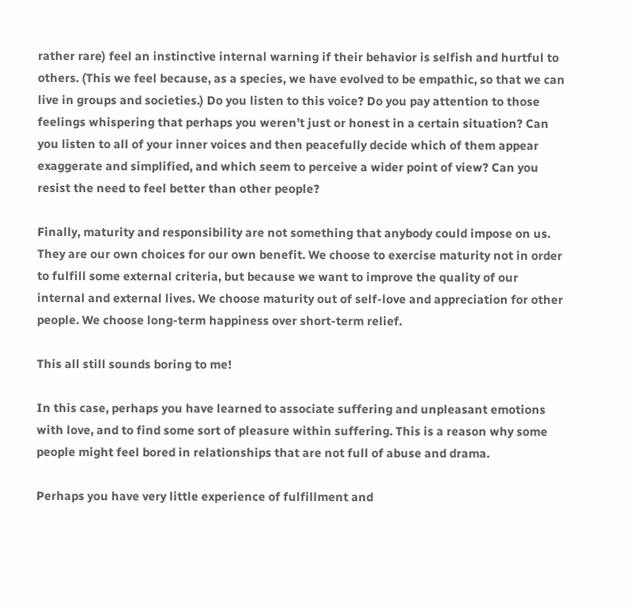rather rare) feel an instinctive internal warning if their behavior is selfish and hurtful to others. (This we feel because, as a species, we have evolved to be empathic, so that we can live in groups and societies.) Do you listen to this voice? Do you pay attention to those feelings whispering that perhaps you weren’t just or honest in a certain situation? Can you listen to all of your inner voices and then peacefully decide which of them appear exaggerate and simplified, and which seem to perceive a wider point of view? Can you resist the need to feel better than other people?

Finally, maturity and responsibility are not something that anybody could impose on us. They are our own choices for our own benefit. We choose to exercise maturity not in order to fulfill some external criteria, but because we want to improve the quality of our internal and external lives. We choose maturity out of self-love and appreciation for other people. We choose long-term happiness over short-term relief.

This all still sounds boring to me!

In this case, perhaps you have learned to associate suffering and unpleasant emotions with love, and to find some sort of pleasure within suffering. This is a reason why some people might feel bored in relationships that are not full of abuse and drama.

Perhaps you have very little experience of fulfillment and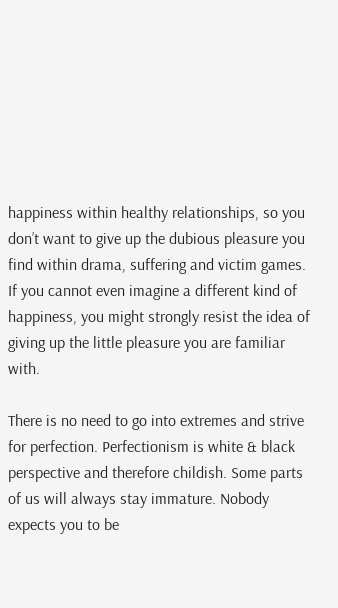happiness within healthy relationships, so you don’t want to give up the dubious pleasure you find within drama, suffering and victim games. If you cannot even imagine a different kind of happiness, you might strongly resist the idea of giving up the little pleasure you are familiar with.

There is no need to go into extremes and strive for perfection. Perfectionism is white & black perspective and therefore childish. Some parts of us will always stay immature. Nobody expects you to be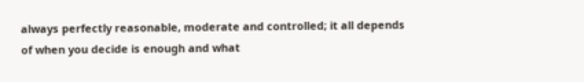always perfectly reasonable, moderate and controlled; it all depends of when you decide is enough and what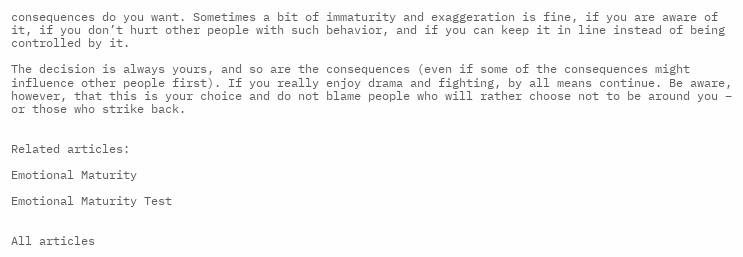consequences do you want. Sometimes a bit of immaturity and exaggeration is fine, if you are aware of it, if you don’t hurt other people with such behavior, and if you can keep it in line instead of being controlled by it.

The decision is always yours, and so are the consequences (even if some of the consequences might influence other people first). If you really enjoy drama and fighting, by all means continue. Be aware, however, that this is your choice and do not blame people who will rather choose not to be around you – or those who strike back.


Related articles:

Emotional Maturity

Emotional Maturity Test


All articles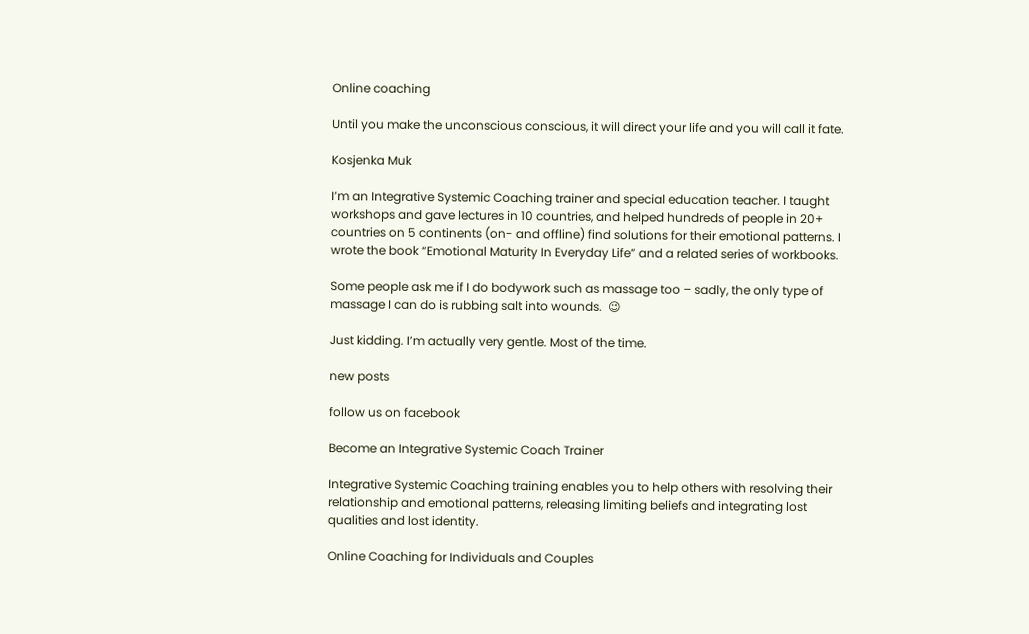Online coaching

Until you make the unconscious conscious, it will direct your life and you will call it fate.

Kosjenka Muk

I’m an Integrative Systemic Coaching trainer and special education teacher. I taught workshops and gave lectures in 10 countries, and helped hundreds of people in 20+ countries on 5 continents (on- and offline) find solutions for their emotional patterns. I wrote the book “Emotional Maturity In Everyday Life” and a related series of workbooks.

Some people ask me if I do bodywork such as massage too – sadly, the only type of massage I can do is rubbing salt into wounds.  😉

Just kidding. I’m actually very gentle. Most of the time.

new posts

follow us on facebook

Become an Integrative Systemic Coach Trainer

Integrative Systemic Coaching training enables you to help others with resolving their relationship and emotional patterns, releasing limiting beliefs and integrating lost qualities and lost identity.

Online Coaching for Individuals and Couples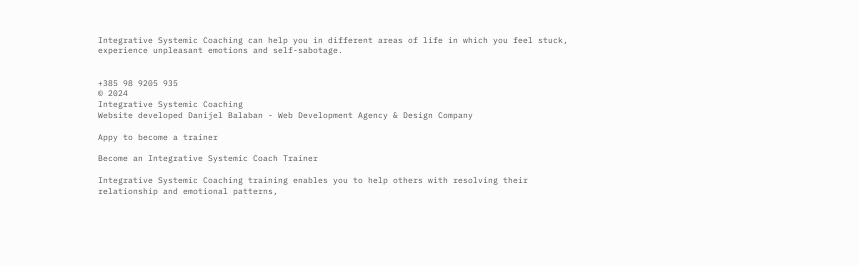Integrative Systemic Coaching can help you in different areas of life in which you feel stuck, experience unpleasant emotions and self-sabotage.


+385 98 9205 935
© 2024
Integrative Systemic Coaching
Website developed Danijel Balaban - Web Development Agency & Design Company

Appy to become a trainer

Become an Integrative Systemic Coach Trainer

Integrative Systemic Coaching training enables you to help others with resolving their relationship and emotional patterns,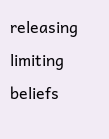releasing limiting beliefs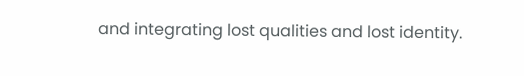and integrating lost qualities and lost identity.